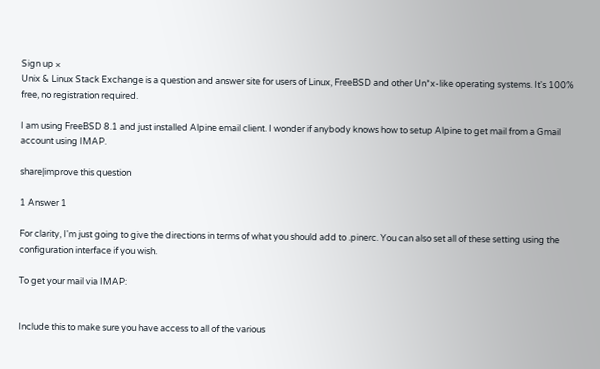Sign up ×
Unix & Linux Stack Exchange is a question and answer site for users of Linux, FreeBSD and other Un*x-like operating systems. It's 100% free, no registration required.

I am using FreeBSD 8.1 and just installed Alpine email client. I wonder if anybody knows how to setup Alpine to get mail from a Gmail account using IMAP.

share|improve this question

1 Answer 1

For clarity, I'm just going to give the directions in terms of what you should add to .pinerc. You can also set all of these setting using the configuration interface if you wish.

To get your mail via IMAP:


Include this to make sure you have access to all of the various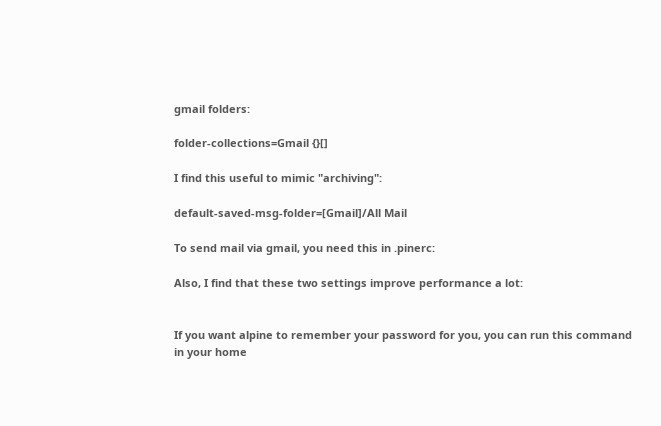gmail folders:

folder-collections=Gmail {}[]

I find this useful to mimic "archiving":

default-saved-msg-folder=[Gmail]/All Mail

To send mail via gmail, you need this in .pinerc:

Also, I find that these two settings improve performance a lot:


If you want alpine to remember your password for you, you can run this command in your home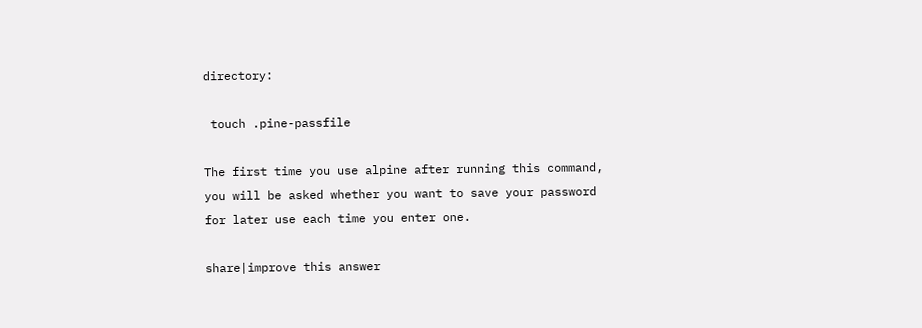directory:

 touch .pine-passfile

The first time you use alpine after running this command, you will be asked whether you want to save your password for later use each time you enter one.

share|improve this answer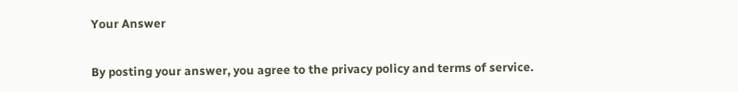Your Answer


By posting your answer, you agree to the privacy policy and terms of service.